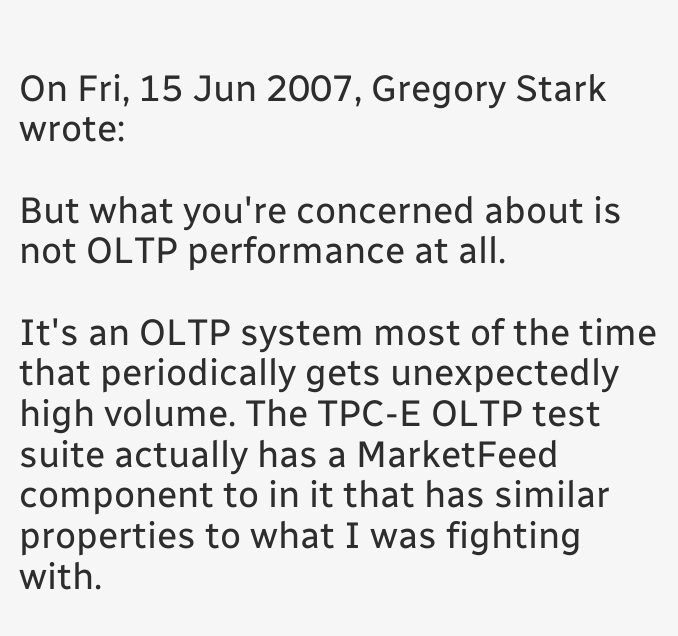On Fri, 15 Jun 2007, Gregory Stark wrote:

But what you're concerned about is not OLTP performance at all.

It's an OLTP system most of the time that periodically gets unexpectedly high volume. The TPC-E OLTP test suite actually has a MarketFeed component to in it that has similar properties to what I was fighting with.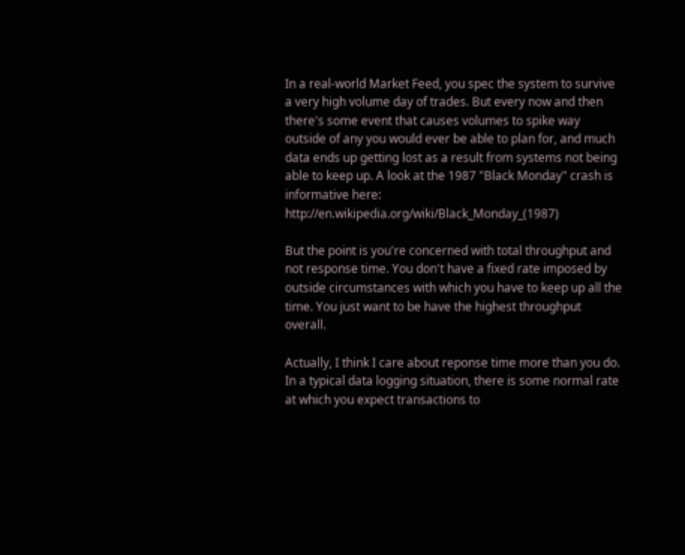In a real-world Market Feed, you spec the system to survive a very high volume day of trades. But every now and then there's some event that causes volumes to spike way outside of any you would ever be able to plan for, and much data ends up getting lost as a result from systems not being able to keep up. A look at the 1987 "Black Monday" crash is informative here: http://en.wikipedia.org/wiki/Black_Monday_(1987)

But the point is you're concerned with total throughput and not response time. You don't have a fixed rate imposed by outside circumstances with which you have to keep up all the time. You just want to be have the highest throughput overall.

Actually, I think I care about reponse time more than you do. In a typical data logging situation, there is some normal rate at which you expect transactions to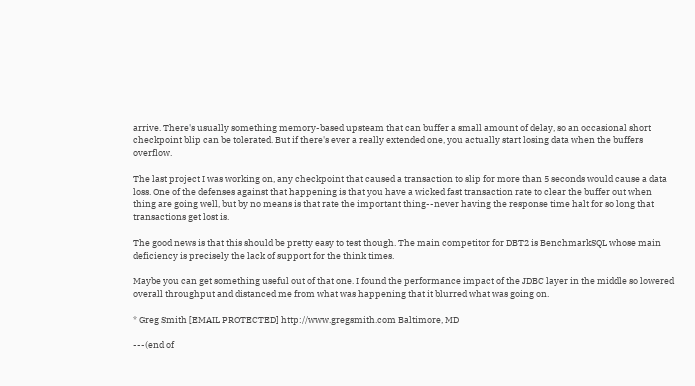arrive. There's usually something memory-based upsteam that can buffer a small amount of delay, so an occasional short checkpoint blip can be tolerated. But if there's ever a really extended one, you actually start losing data when the buffers overflow.

The last project I was working on, any checkpoint that caused a transaction to slip for more than 5 seconds would cause a data loss. One of the defenses against that happening is that you have a wicked fast transaction rate to clear the buffer out when thing are going well, but by no means is that rate the important thing--never having the response time halt for so long that transactions get lost is.

The good news is that this should be pretty easy to test though. The main competitor for DBT2 is BenchmarkSQL whose main deficiency is precisely the lack of support for the think times.

Maybe you can get something useful out of that one. I found the performance impact of the JDBC layer in the middle so lowered overall throughput and distanced me from what was happening that it blurred what was going on.

* Greg Smith [EMAIL PROTECTED] http://www.gregsmith.com Baltimore, MD

---(end of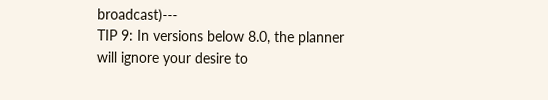broadcast)---
TIP 9: In versions below 8.0, the planner will ignore your desire to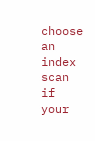choose an index scan if your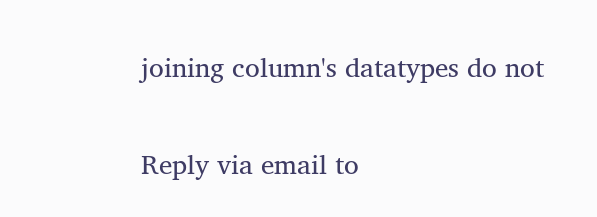joining column's datatypes do not

Reply via email to